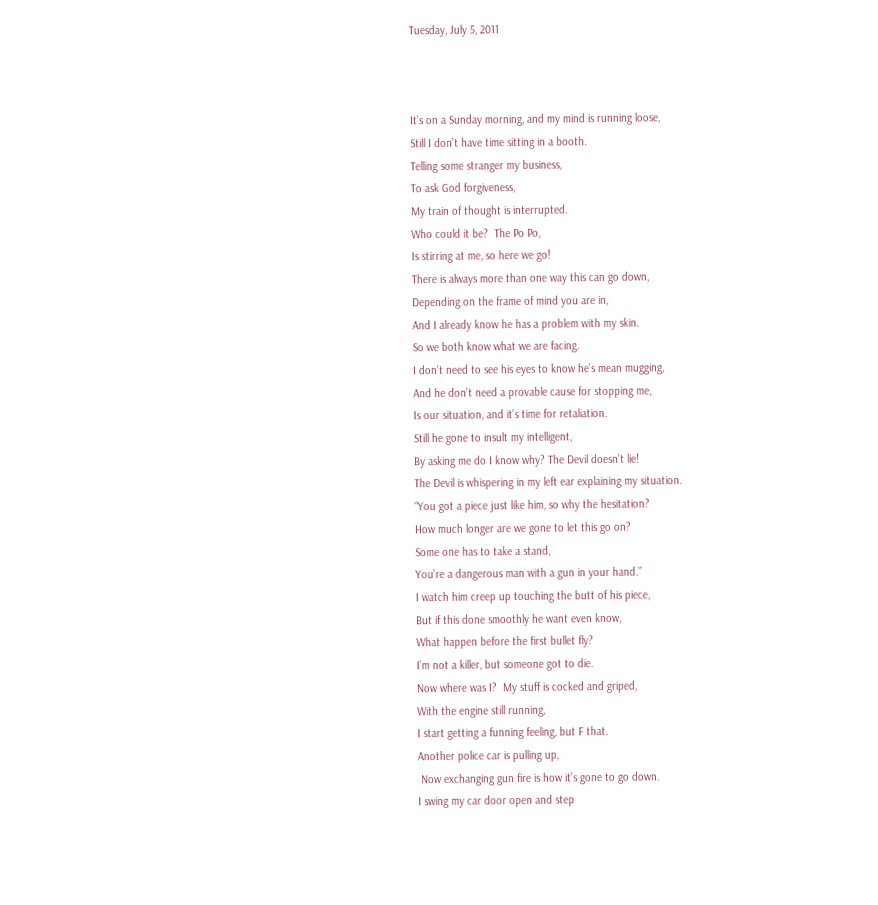Tuesday, July 5, 2011



It’s on a Sunday morning, and my mind is running loose,
Still I don’t have time sitting in a booth.
Telling some stranger my business,
To ask God forgiveness,
My train of thought is interrupted.
Who could it be?  The Po Po,
Is stirring at me, so here we go!
There is always more than one way this can go down,
Depending on the frame of mind you are in,
And I already know he has a problem with my skin.
So we both know what we are facing.
I don’t need to see his eyes to know he’s mean mugging,
And he don’t need a provable cause for stopping me,
Is our situation, and it’s time for retaliation.
Still he gone to insult my intelligent,
By asking me do I know why? The Devil doesn’t lie!
The Devil is whispering in my left ear explaining my situation.
“You got a piece just like him, so why the hesitation?
How much longer are we gone to let this go on?
Some one has to take a stand,
You’re a dangerous man with a gun in your hand.”
I watch him creep up touching the butt of his piece,
But if this done smoothly he want even know,
What happen before the first bullet fly?
I’m not a killer, but someone got to die.
Now where was I?  My stuff is cocked and griped,
With the engine still running,
I start getting a funning feeling, but F that.
Another police car is pulling up,
 Now exchanging gun fire is how it’s gone to go down.
I swing my car door open and step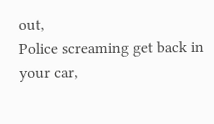out,
Police screaming get back in your car,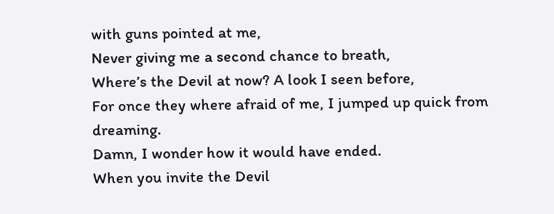with guns pointed at me,
Never giving me a second chance to breath,
Where’s the Devil at now? A look I seen before,
For once they where afraid of me, I jumped up quick from dreaming.
Damn, I wonder how it would have ended.
When you invite the Devil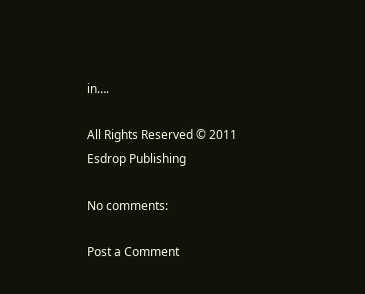in….

All Rights Reserved © 2011 Esdrop Publishing

No comments:

Post a Comment